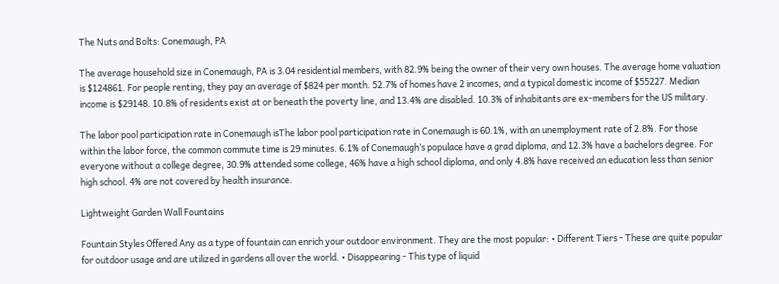The Nuts and Bolts: Conemaugh, PA

The average household size in Conemaugh, PA is 3.04 residential members, with 82.9% being the owner of their very own houses. The average home valuation is $124861. For people renting, they pay an average of $824 per month. 52.7% of homes have 2 incomes, and a typical domestic income of $55227. Median income is $29148. 10.8% of residents exist at or beneath the poverty line, and 13.4% are disabled. 10.3% of inhabitants are ex-members for the US military.

The labor pool participation rate in Conemaugh isThe labor pool participation rate in Conemaugh is 60.1%, with an unemployment rate of 2.8%. For those within the labor force, the common commute time is 29 minutes. 6.1% of Conemaugh’s populace have a grad diploma, and 12.3% have a bachelors degree. For everyone without a college degree, 30.9% attended some college, 46% have a high school diploma, and only 4.8% have received an education less than senior high school. 4% are not covered by health insurance.

Lightweight Garden Wall Fountains

Fountain Styles Offered Any as a type of fountain can enrich your outdoor environment. They are the most popular: • Different Tiers - These are quite popular for outdoor usage and are utilized in gardens all over the world. • Disappearing - This type of liquid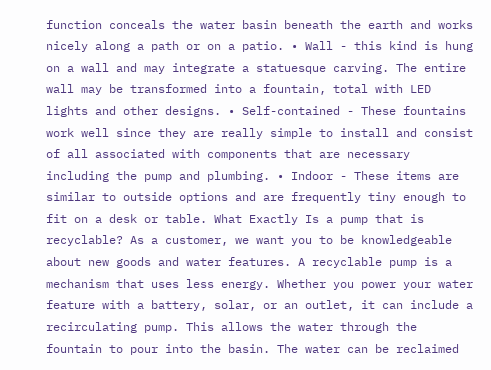function conceals the water basin beneath the earth and works nicely along a path or on a patio. • Wall - this kind is hung on a wall and may integrate a statuesque carving. The entire wall may be transformed into a fountain, total with LED lights and other designs. • Self-contained - These fountains work well since they are really simple to install and consist of all associated with components that are necessary including the pump and plumbing. • Indoor - These items are similar to outside options and are frequently tiny enough to fit on a desk or table. What Exactly Is a pump that is recyclable? As a customer, we want you to be knowledgeable about new goods and water features. A recyclable pump is a mechanism that uses less energy. Whether you power your water feature with a battery, solar, or an outlet, it can include a recirculating pump. This allows the water through the fountain to pour into the basin. The water can be reclaimed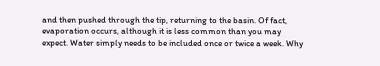and then pushed through the tip, returning to the basin. Of fact, evaporation occurs, although it is less common than you may expect. Water simply needs to be included once or twice a week. Why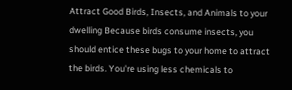Attract Good Birds, Insects, and Animals to your dwelling Because birds consume insects, you should entice these bugs to your home to attract the birds. You're using less chemicals to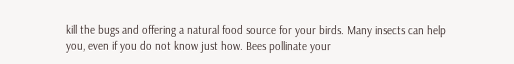kill the bugs and offering a natural food source for your birds. Many insects can help you, even if you do not know just how. Bees pollinate your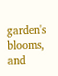garden's blooms, and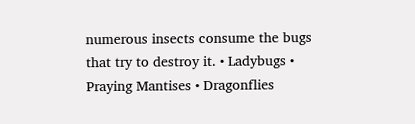numerous insects consume the bugs that try to destroy it. • Ladybugs • Praying Mantises • Dragonflies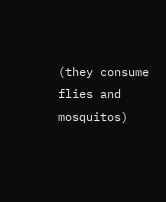(they consume flies and mosquitos)